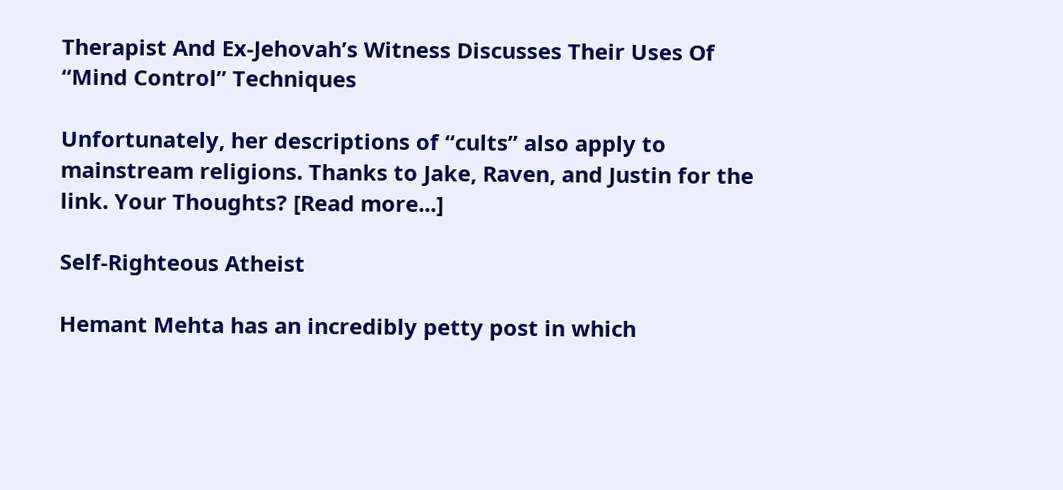Therapist And Ex-Jehovah’s Witness Discusses Their Uses Of “Mind Control” Techniques

Unfortunately, her descriptions of “cults” also apply to mainstream religions. Thanks to Jake, Raven, and Justin for the link. Your Thoughts? [Read more...]

Self-Righteous Atheist

Hemant Mehta has an incredibly petty post in which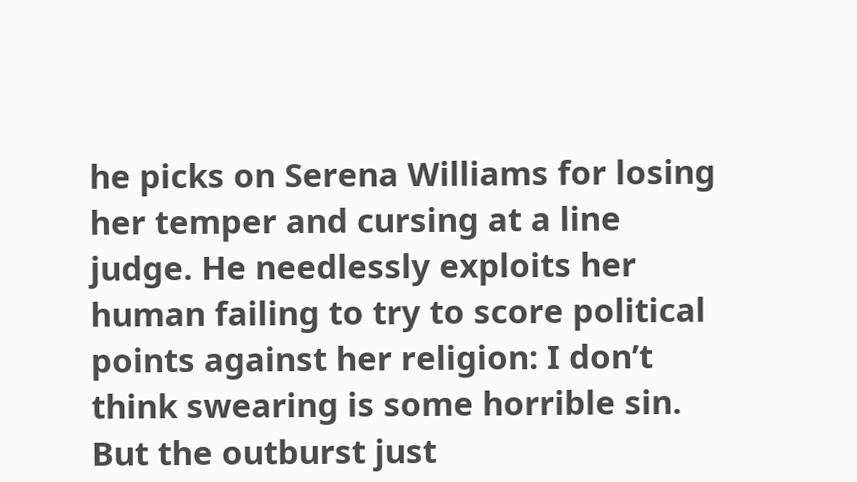he picks on Serena Williams for losing her temper and cursing at a line judge. He needlessly exploits her human failing to try to score political points against her religion: I don’t think swearing is some horrible sin. But the outburst just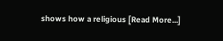shows how a religious [Read More...]